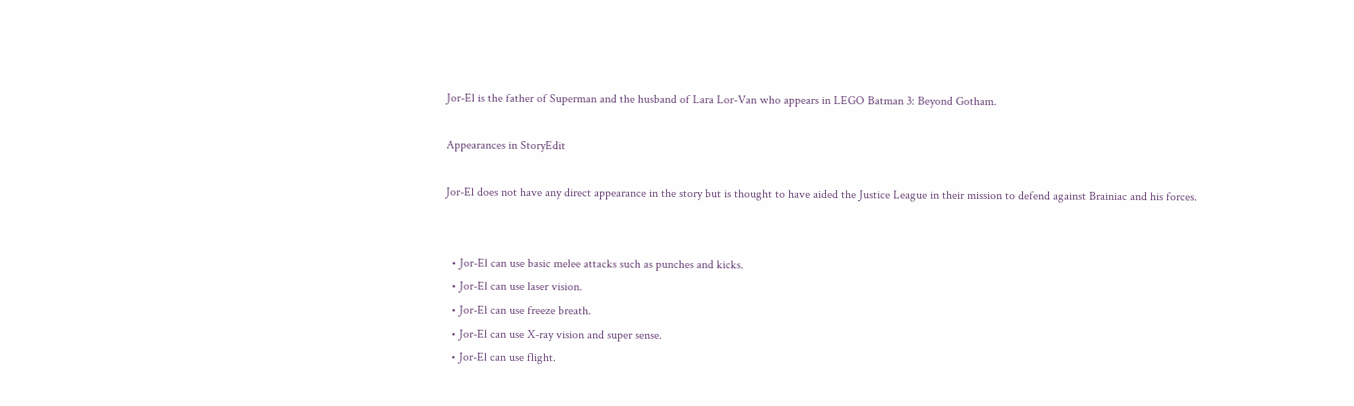Jor-El is the father of Superman and the husband of Lara Lor-Van who appears in LEGO Batman 3: Beyond Gotham.

Appearances in StoryEdit

Jor-El does not have any direct appearance in the story but is thought to have aided the Justice League in their mission to defend against Brainiac and his forces.


  • Jor-El can use basic melee attacks such as punches and kicks.
  • Jor-El can use laser vision.
  • Jor-El can use freeze breath.
  • Jor-El can use X-ray vision and super sense.
  • Jor-El can use flight.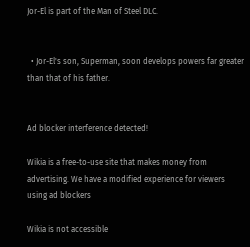Jor-El is part of the Man of Steel DLC.


  • Jor-El's son, Superman, soon develops powers far greater than that of his father.


Ad blocker interference detected!

Wikia is a free-to-use site that makes money from advertising. We have a modified experience for viewers using ad blockers

Wikia is not accessible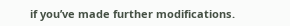if you’ve made further modifications.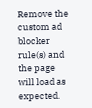Remove the custom ad blocker rule(s) and the page will load as expected.